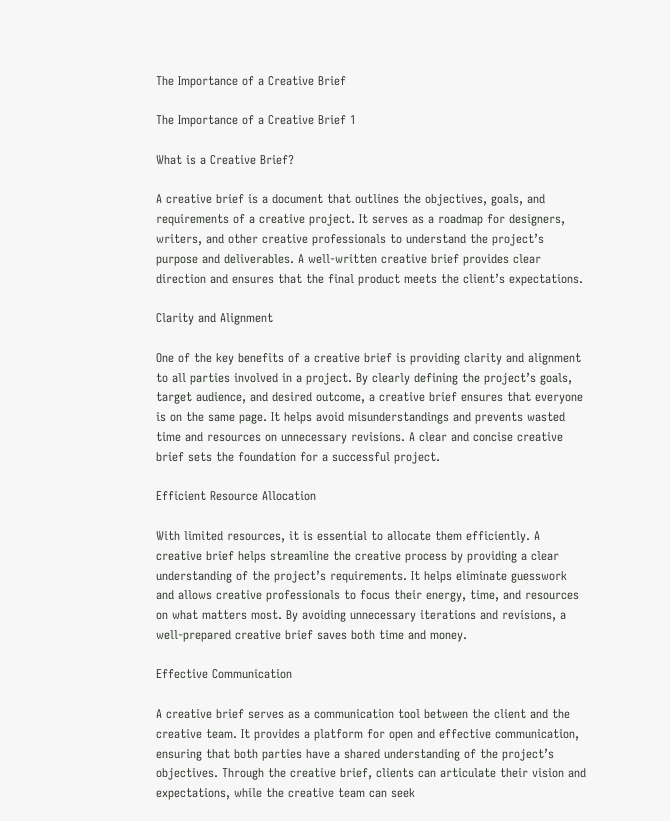The Importance of a Creative Brief

The Importance of a Creative Brief 1

What is a Creative Brief?

A creative brief is a document that outlines the objectives, goals, and requirements of a creative project. It serves as a roadmap for designers, writers, and other creative professionals to understand the project’s purpose and deliverables. A well-written creative brief provides clear direction and ensures that the final product meets the client’s expectations.

Clarity and Alignment

One of the key benefits of a creative brief is providing clarity and alignment to all parties involved in a project. By clearly defining the project’s goals, target audience, and desired outcome, a creative brief ensures that everyone is on the same page. It helps avoid misunderstandings and prevents wasted time and resources on unnecessary revisions. A clear and concise creative brief sets the foundation for a successful project.

Efficient Resource Allocation

With limited resources, it is essential to allocate them efficiently. A creative brief helps streamline the creative process by providing a clear understanding of the project’s requirements. It helps eliminate guesswork and allows creative professionals to focus their energy, time, and resources on what matters most. By avoiding unnecessary iterations and revisions, a well-prepared creative brief saves both time and money.

Effective Communication

A creative brief serves as a communication tool between the client and the creative team. It provides a platform for open and effective communication, ensuring that both parties have a shared understanding of the project’s objectives. Through the creative brief, clients can articulate their vision and expectations, while the creative team can seek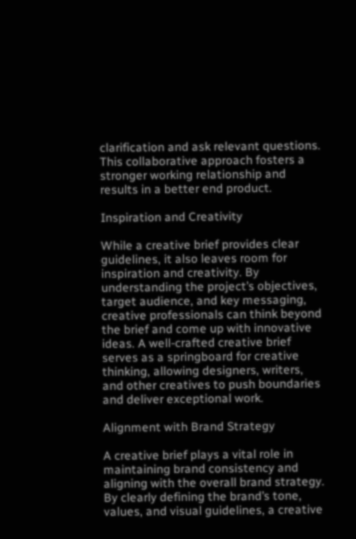clarification and ask relevant questions. This collaborative approach fosters a stronger working relationship and results in a better end product.

Inspiration and Creativity

While a creative brief provides clear guidelines, it also leaves room for inspiration and creativity. By understanding the project’s objectives, target audience, and key messaging, creative professionals can think beyond the brief and come up with innovative ideas. A well-crafted creative brief serves as a springboard for creative thinking, allowing designers, writers, and other creatives to push boundaries and deliver exceptional work.

Alignment with Brand Strategy

A creative brief plays a vital role in maintaining brand consistency and aligning with the overall brand strategy. By clearly defining the brand’s tone, values, and visual guidelines, a creative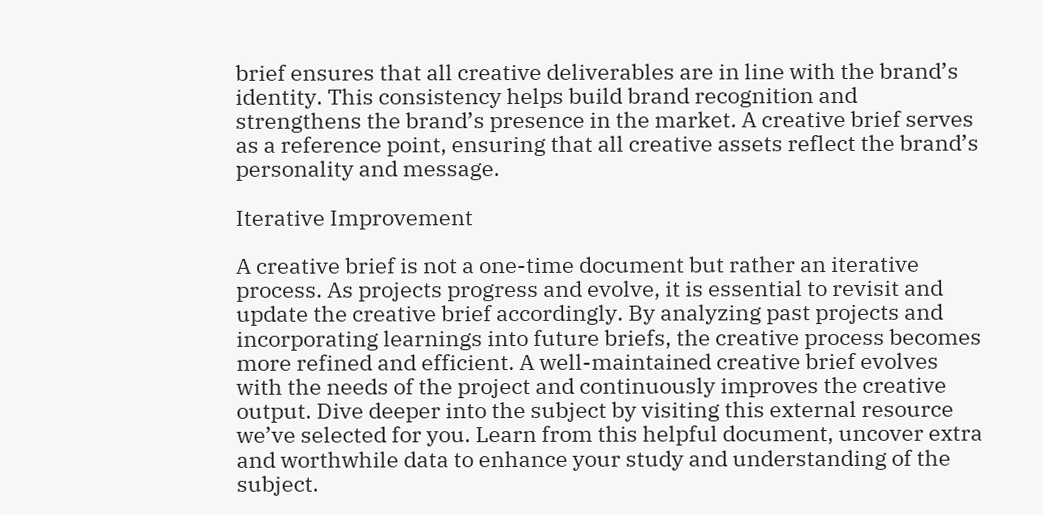brief ensures that all creative deliverables are in line with the brand’s identity. This consistency helps build brand recognition and strengthens the brand’s presence in the market. A creative brief serves as a reference point, ensuring that all creative assets reflect the brand’s personality and message.

Iterative Improvement

A creative brief is not a one-time document but rather an iterative process. As projects progress and evolve, it is essential to revisit and update the creative brief accordingly. By analyzing past projects and incorporating learnings into future briefs, the creative process becomes more refined and efficient. A well-maintained creative brief evolves with the needs of the project and continuously improves the creative output. Dive deeper into the subject by visiting this external resource we’ve selected for you. Learn from this helpful document, uncover extra and worthwhile data to enhance your study and understanding of the subject.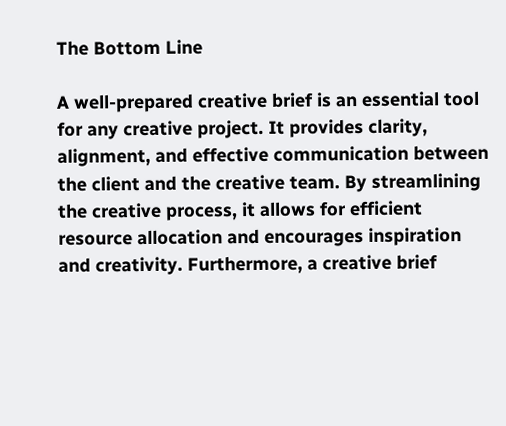The Bottom Line

A well-prepared creative brief is an essential tool for any creative project. It provides clarity, alignment, and effective communication between the client and the creative team. By streamlining the creative process, it allows for efficient resource allocation and encourages inspiration and creativity. Furthermore, a creative brief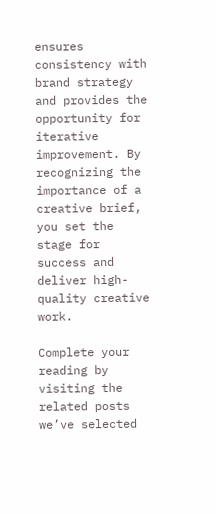ensures consistency with brand strategy and provides the opportunity for iterative improvement. By recognizing the importance of a creative brief, you set the stage for success and deliver high-quality creative work.

Complete your reading by visiting the related posts we’ve selected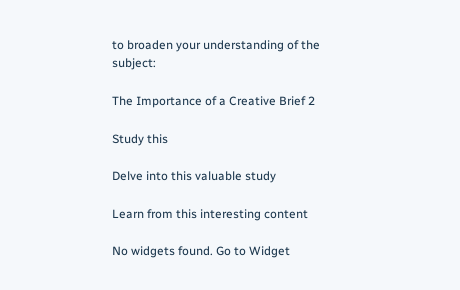to broaden your understanding of the subject:

The Importance of a Creative Brief 2

Study this

Delve into this valuable study

Learn from this interesting content

No widgets found. Go to Widget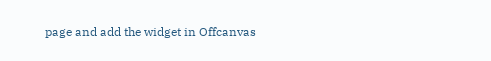page and add the widget in Offcanvas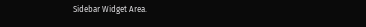Sidebar Widget Area.